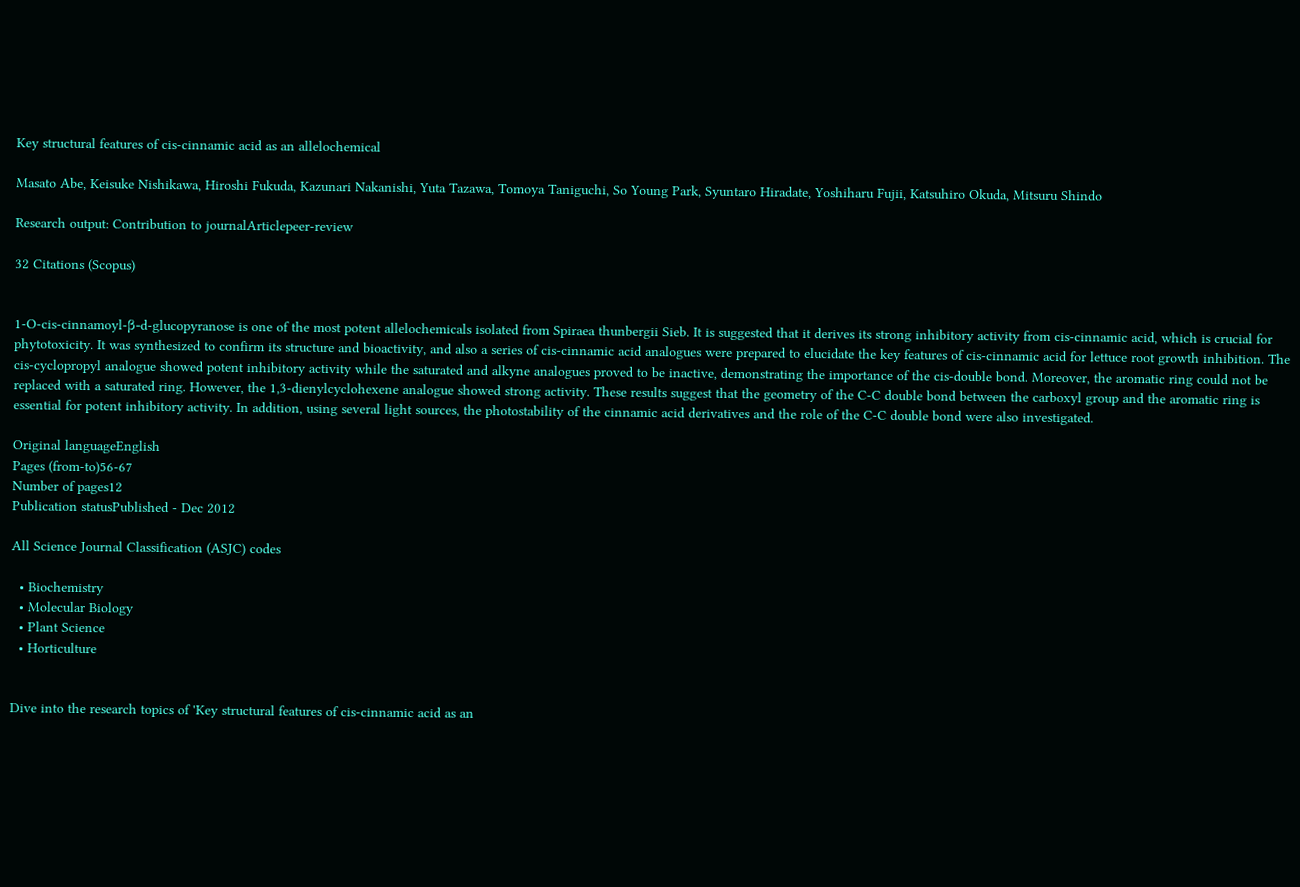Key structural features of cis-cinnamic acid as an allelochemical

Masato Abe, Keisuke Nishikawa, Hiroshi Fukuda, Kazunari Nakanishi, Yuta Tazawa, Tomoya Taniguchi, So Young Park, Syuntaro Hiradate, Yoshiharu Fujii, Katsuhiro Okuda, Mitsuru Shindo

Research output: Contribution to journalArticlepeer-review

32 Citations (Scopus)


1-O-cis-cinnamoyl-β-d-glucopyranose is one of the most potent allelochemicals isolated from Spiraea thunbergii Sieb. It is suggested that it derives its strong inhibitory activity from cis-cinnamic acid, which is crucial for phytotoxicity. It was synthesized to confirm its structure and bioactivity, and also a series of cis-cinnamic acid analogues were prepared to elucidate the key features of cis-cinnamic acid for lettuce root growth inhibition. The cis-cyclopropyl analogue showed potent inhibitory activity while the saturated and alkyne analogues proved to be inactive, demonstrating the importance of the cis-double bond. Moreover, the aromatic ring could not be replaced with a saturated ring. However, the 1,3-dienylcyclohexene analogue showed strong activity. These results suggest that the geometry of the C-C double bond between the carboxyl group and the aromatic ring is essential for potent inhibitory activity. In addition, using several light sources, the photostability of the cinnamic acid derivatives and the role of the C-C double bond were also investigated.

Original languageEnglish
Pages (from-to)56-67
Number of pages12
Publication statusPublished - Dec 2012

All Science Journal Classification (ASJC) codes

  • Biochemistry
  • Molecular Biology
  • Plant Science
  • Horticulture


Dive into the research topics of 'Key structural features of cis-cinnamic acid as an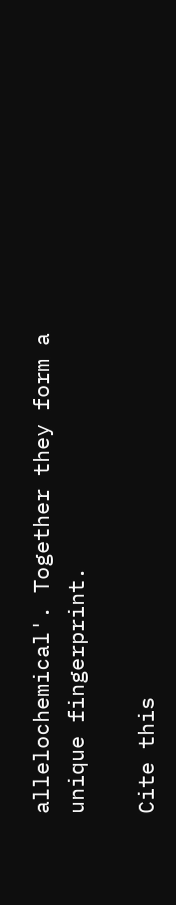allelochemical'. Together they form a unique fingerprint.

Cite this